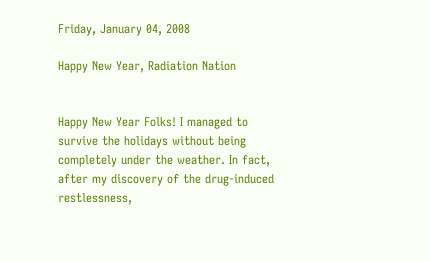Friday, January 04, 2008

Happy New Year, Radiation Nation


Happy New Year Folks! I managed to survive the holidays without being completely under the weather. In fact, after my discovery of the drug-induced restlessness,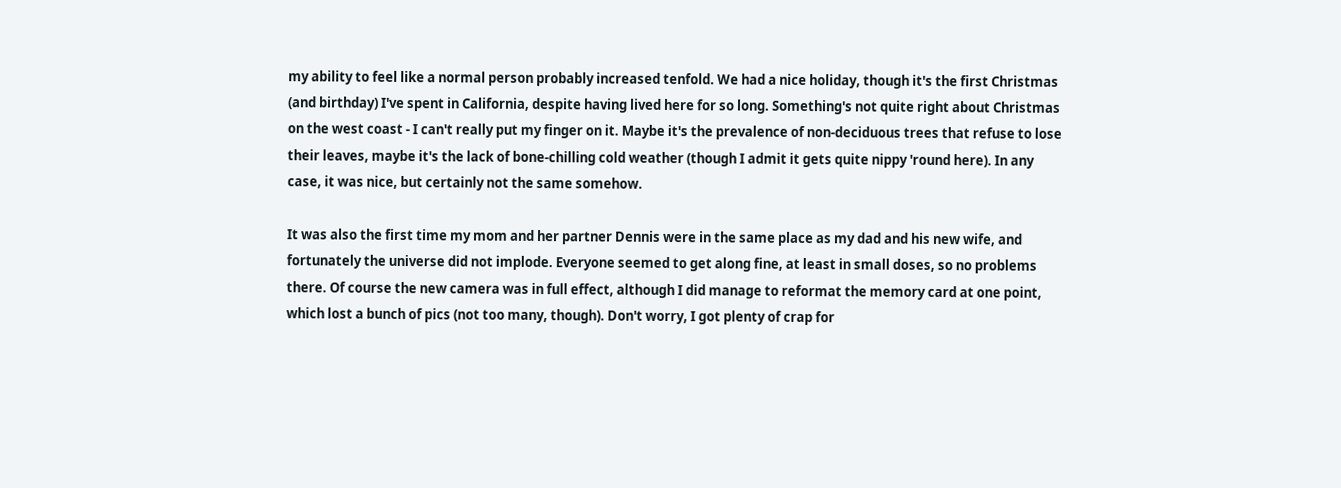my ability to feel like a normal person probably increased tenfold. We had a nice holiday, though it's the first Christmas (and birthday) I've spent in California, despite having lived here for so long. Something's not quite right about Christmas on the west coast - I can't really put my finger on it. Maybe it's the prevalence of non-deciduous trees that refuse to lose their leaves, maybe it's the lack of bone-chilling cold weather (though I admit it gets quite nippy 'round here). In any case, it was nice, but certainly not the same somehow.

It was also the first time my mom and her partner Dennis were in the same place as my dad and his new wife, and fortunately the universe did not implode. Everyone seemed to get along fine, at least in small doses, so no problems there. Of course the new camera was in full effect, although I did manage to reformat the memory card at one point, which lost a bunch of pics (not too many, though). Don't worry, I got plenty of crap for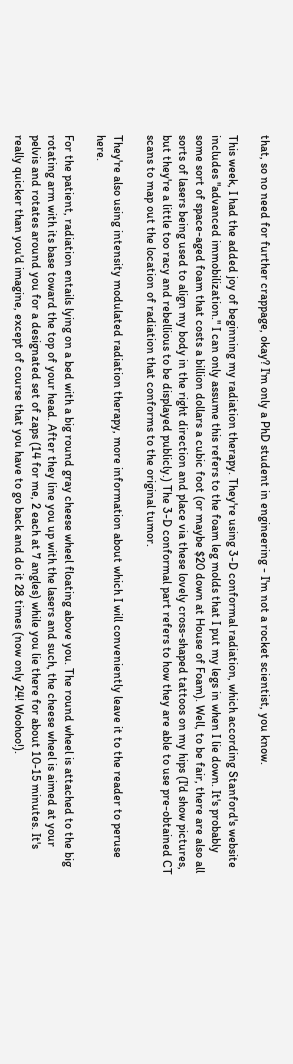that, so no need for further crappage, okay? I'm only a PhD student in engineering - I'm not a rocket scientist, you know.

This week, I had the added joy of beginning my radiation therapy. They're using 3-D conformal radiation, which according Stanford's website includes "advanced immobilization." I can only assume this refers to the foam leg molds that I put my legs in when I lie down. It's probably some sort of space-aged foam that costs a billion dollars a cubic foot (or maybe $20 down at House of Foam). Well, to be fair, there are also all sorts of lasers being used to align my body in the right direction and place via these lovely cross-shaped tattoos on my hips (I'd show pictures, but they're a little too racy and rebellious to be displayed publicly.) The 3-D conformal part refers to how they are able to use pre-obtained CT scans to map out the location of radiation that conforms to the original tumor.

They're also using intensity modulated radiation therapy, more information about which I will conveniently leave it to the reader to peruse here.

For the patient, radiation entails lying on a bed with a big round gray cheese wheel floating above you. The round wheel is attached to the big rotating arm with its base toward the top of your head. After they line you up with the lasers and such, the cheese wheel is aimed at your pelvis and rotates around you for a designated set of zaps (14 for me, 2 each at 7 angles) while you lie there for about 10-15 minutes. It's really quicker than you'd imagine, except of course that you have to go back and do it 28 times (now only 24! Woohoo!).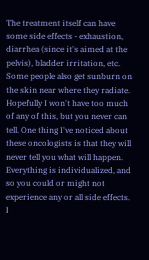The treatment itself can have some side effects - exhaustion, diarrhea (since it's aimed at the pelvis), bladder irritation, etc. Some people also get sunburn on the skin near where they radiate. Hopefully I won't have too much of any of this, but you never can tell. One thing I've noticed about these oncologists is that they will never tell you what will happen. Everything is individualized, and so you could or might not experience any or all side effects. I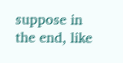suppose in the end, like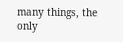many things, the only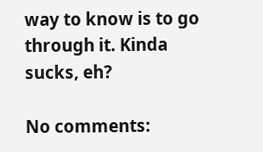way to know is to go through it. Kinda sucks, eh?

No comments: